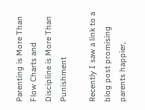Parenting is More Than Flow Charts and Discipline is More Than Punishment

Recently I saw a link to a blog post promising parents happier,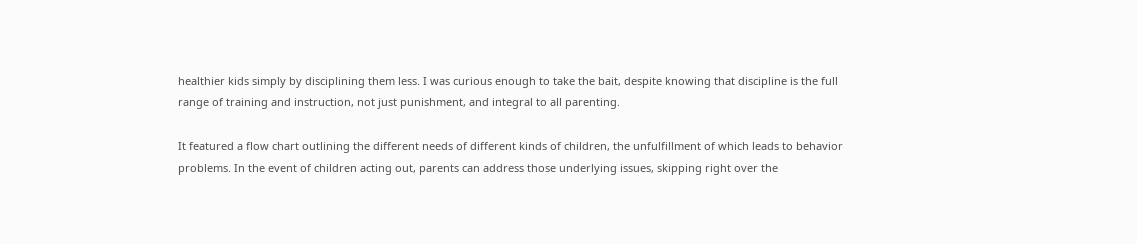healthier kids simply by disciplining them less. I was curious enough to take the bait, despite knowing that discipline is the full range of training and instruction, not just punishment, and integral to all parenting.

It featured a flow chart outlining the different needs of different kinds of children, the unfulfillment of which leads to behavior problems. In the event of children acting out, parents can address those underlying issues, skipping right over the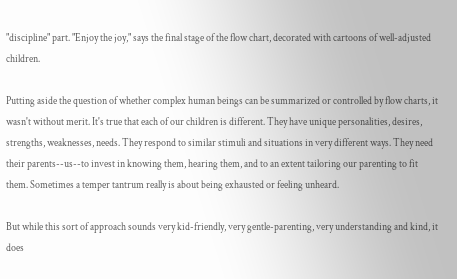"discipline" part. "Enjoy the joy," says the final stage of the flow chart, decorated with cartoons of well-adjusted children.

Putting aside the question of whether complex human beings can be summarized or controlled by flow charts, it wasn't without merit. It's true that each of our children is different. They have unique personalities, desires, strengths, weaknesses, needs. They respond to similar stimuli and situations in very different ways. They need their parents--us--to invest in knowing them, hearing them, and to an extent tailoring our parenting to fit them. Sometimes a temper tantrum really is about being exhausted or feeling unheard.

But while this sort of approach sounds very kid-friendly, very gentle-parenting, very understanding and kind, it does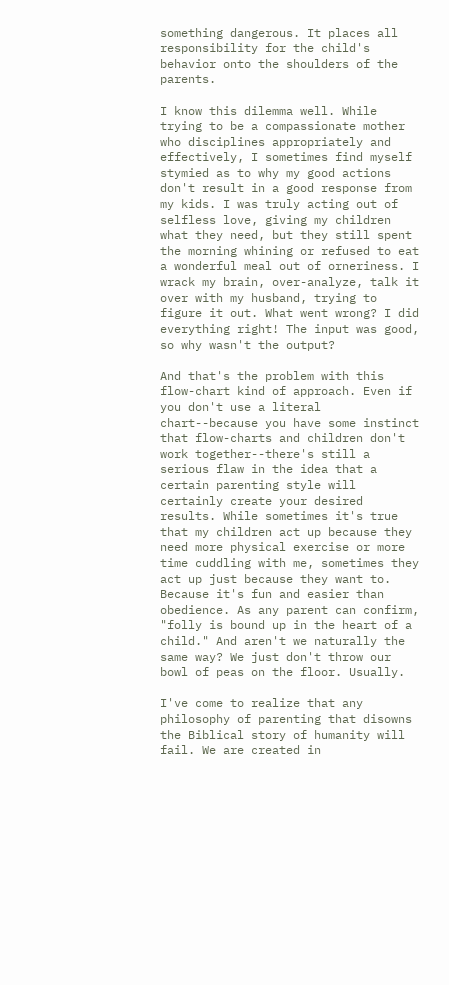something dangerous. It places all responsibility for the child's behavior onto the shoulders of the parents.

I know this dilemma well. While trying to be a compassionate mother who disciplines appropriately and effectively, I sometimes find myself stymied as to why my good actions don't result in a good response from my kids. I was truly acting out of selfless love, giving my children what they need, but they still spent the morning whining or refused to eat a wonderful meal out of orneriness. I wrack my brain, over-analyze, talk it over with my husband, trying to figure it out. What went wrong? I did everything right! The input was good, so why wasn't the output?

And that's the problem with this flow-chart kind of approach. Even if you don't use a literal chart--because you have some instinct that flow-charts and children don't work together--there's still a serious flaw in the idea that a certain parenting style will certainly create your desired results. While sometimes it's true that my children act up because they need more physical exercise or more time cuddling with me, sometimes they act up just because they want to. Because it's fun and easier than obedience. As any parent can confirm, "folly is bound up in the heart of a child." And aren't we naturally the same way? We just don't throw our bowl of peas on the floor. Usually.

I've come to realize that any philosophy of parenting that disowns the Biblical story of humanity will fail. We are created in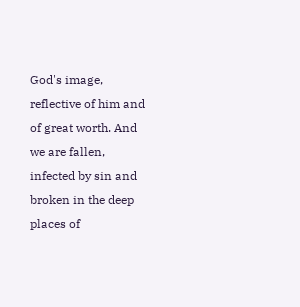God's image, reflective of him and of great worth. And we are fallen, infected by sin and broken in the deep places of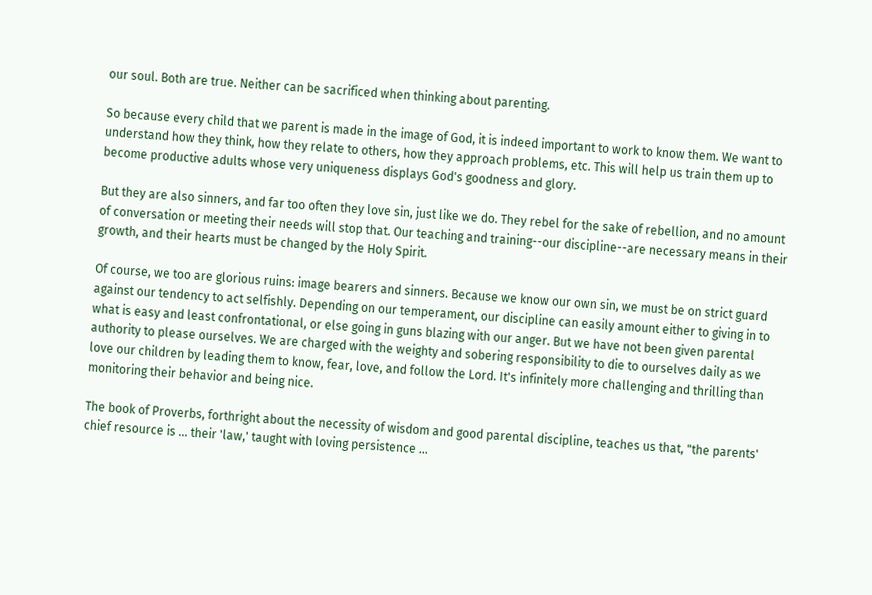our soul. Both are true. Neither can be sacrificed when thinking about parenting.

So because every child that we parent is made in the image of God, it is indeed important to work to know them. We want to understand how they think, how they relate to others, how they approach problems, etc. This will help us train them up to become productive adults whose very uniqueness displays God's goodness and glory.

But they are also sinners, and far too often they love sin, just like we do. They rebel for the sake of rebellion, and no amount of conversation or meeting their needs will stop that. Our teaching and training--our discipline--are necessary means in their growth, and their hearts must be changed by the Holy Spirit.

Of course, we too are glorious ruins: image bearers and sinners. Because we know our own sin, we must be on strict guard against our tendency to act selfishly. Depending on our temperament, our discipline can easily amount either to giving in to what is easy and least confrontational, or else going in guns blazing with our anger. But we have not been given parental authority to please ourselves. We are charged with the weighty and sobering responsibility to die to ourselves daily as we love our children by leading them to know, fear, love, and follow the Lord. It's infinitely more challenging and thrilling than monitoring their behavior and being nice.

The book of Proverbs, forthright about the necessity of wisdom and good parental discipline, teaches us that, "the parents' chief resource is ... their 'law,' taught with loving persistence ...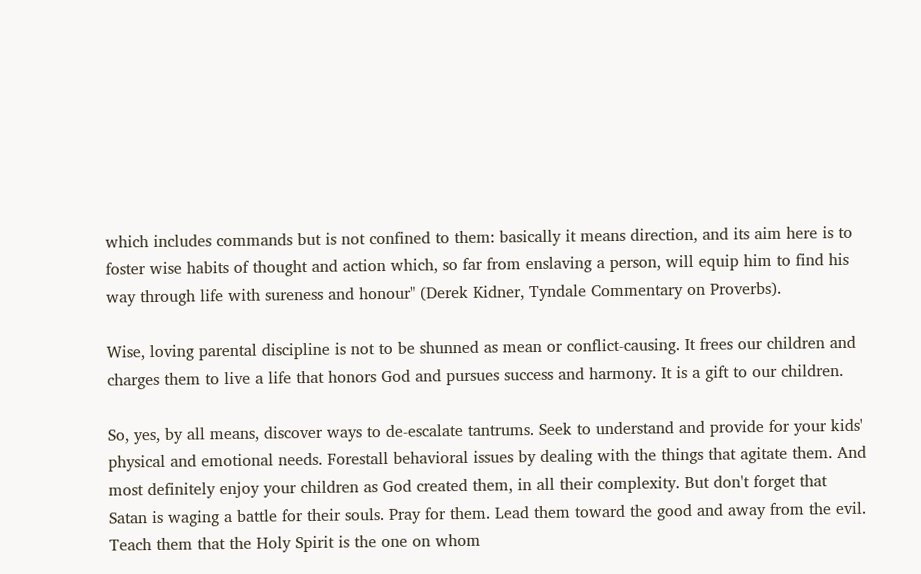which includes commands but is not confined to them: basically it means direction, and its aim here is to foster wise habits of thought and action which, so far from enslaving a person, will equip him to find his way through life with sureness and honour" (Derek Kidner, Tyndale Commentary on Proverbs).

Wise, loving parental discipline is not to be shunned as mean or conflict-causing. It frees our children and charges them to live a life that honors God and pursues success and harmony. It is a gift to our children.

So, yes, by all means, discover ways to de-escalate tantrums. Seek to understand and provide for your kids' physical and emotional needs. Forestall behavioral issues by dealing with the things that agitate them. And most definitely enjoy your children as God created them, in all their complexity. But don't forget that Satan is waging a battle for their souls. Pray for them. Lead them toward the good and away from the evil. Teach them that the Holy Spirit is the one on whom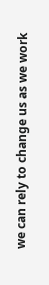we can rely to change us as we work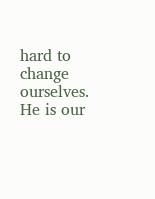hard to change ourselves. He is our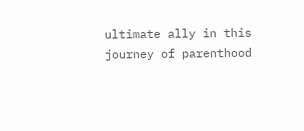ultimate ally in this journey of parenthood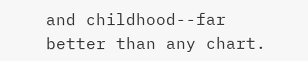and childhood--far better than any chart.